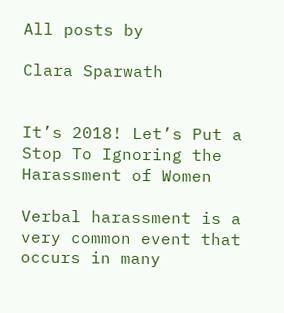All posts by

Clara Sparwath


It’s 2018! Let’s Put a Stop To Ignoring the Harassment of Women

Verbal harassment is a very common event that occurs in many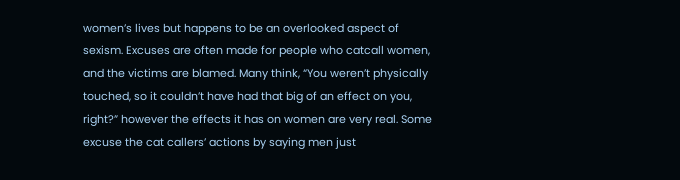women’s lives but happens to be an overlooked aspect of sexism. Excuses are often made for people who catcall women, and the victims are blamed. Many think, “You weren’t physically touched, so it couldn’t have had that big of an effect on you, right?” however the effects it has on women are very real. Some excuse the cat callers’ actions by saying men just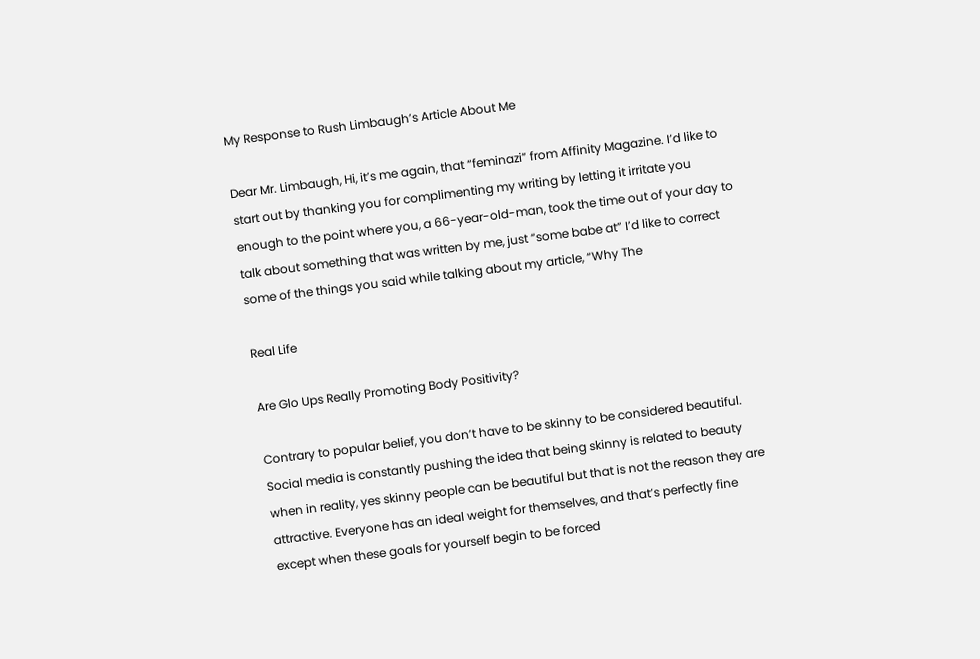My Response to Rush Limbaugh’s Article About Me

Dear Mr. Limbaugh, Hi, it’s me again, that “feminazi” from Affinity Magazine. I’d like to start out by thanking you for complimenting my writing by letting it irritate you enough to the point where you, a 66-year-old-man, took the time out of your day to talk about something that was written by me, just “some babe at” I’d like to correct some of the things you said while talking about my article, “Why The

Real Life

Are Glo Ups Really Promoting Body Positivity?

Contrary to popular belief, you don’t have to be skinny to be considered beautiful. Social media is constantly pushing the idea that being skinny is related to beauty when in reality, yes skinny people can be beautiful but that is not the reason they are attractive. Everyone has an ideal weight for themselves, and that’s perfectly fine except when these goals for yourself begin to be forced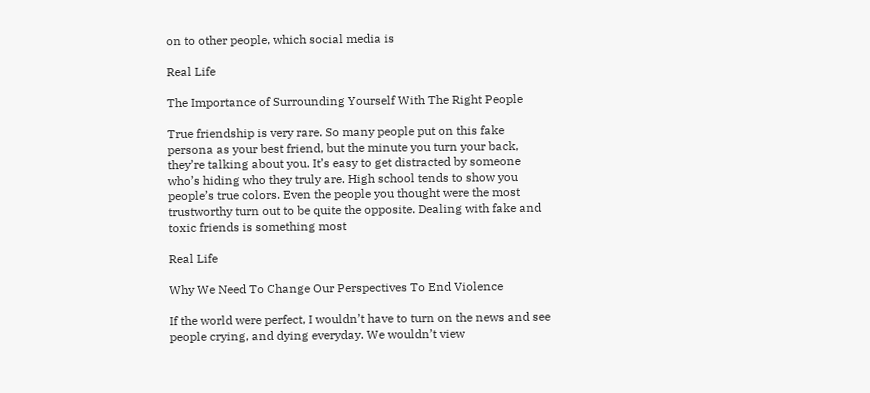on to other people, which social media is

Real Life

The Importance of Surrounding Yourself With The Right People

True friendship is very rare. So many people put on this fake persona as your best friend, but the minute you turn your back, they’re talking about you. It’s easy to get distracted by someone who’s hiding who they truly are. High school tends to show you people’s true colors. Even the people you thought were the most trustworthy turn out to be quite the opposite. Dealing with fake and toxic friends is something most

Real Life

Why We Need To Change Our Perspectives To End Violence

If the world were perfect, I wouldn’t have to turn on the news and see people crying, and dying everyday. We wouldn’t view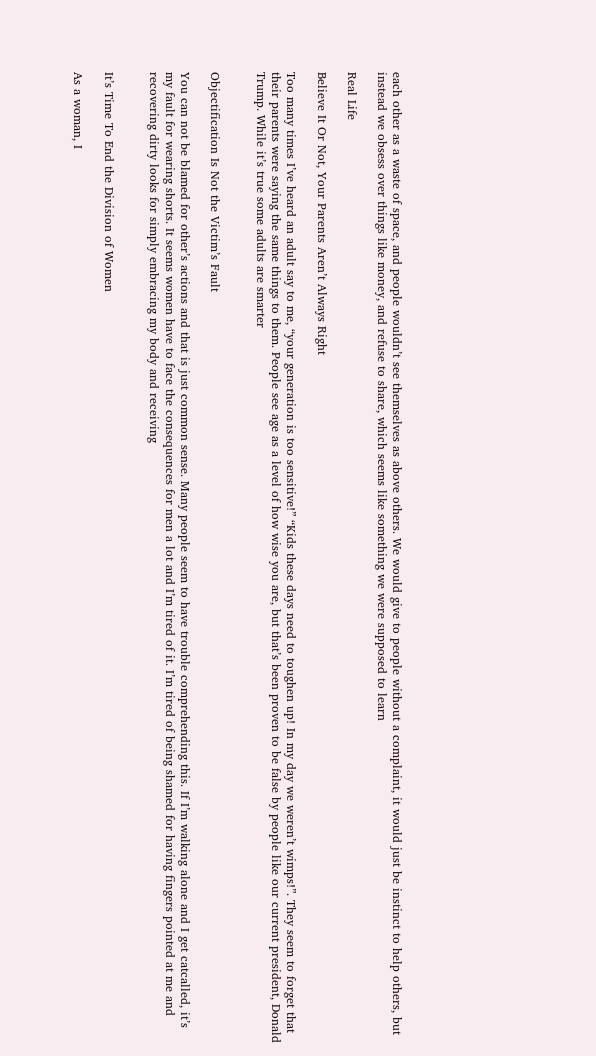each other as a waste of space, and people wouldn’t see themselves as above others. We would give to people without a complaint, it would just be instinct to help others, but instead we obsess over things like money, and refuse to share, which seems like something we were supposed to learn

Real Life

Believe It Or Not, Your Parents Aren’t Always Right

Too many times I’ve heard an adult say to me, “your generation is too sensitive!” “Kids these days need to toughen up! In my day we weren’t wimps!”. They seem to forget that their parents were saying the same things to them. People see age as a level of how wise you are, but that’s been proven to be false by people like our current president, Donald Trump. While it’s true some adults are smarter


Objectification Is Not the Victim’s Fault

You can not be blamed for other’s actions and that is just common sense. Many people seem to have trouble comprehending this. If I’m walking alone and I get catcalled, it’s my fault for wearing shorts. It seems women have to face the consequences for men a lot and I’m tired of it. I’m tired of being shamed for having fingers pointed at me and recovering dirty looks for simply embracing my body and receiving


It’s Time To End the Division of Women

As a woman, I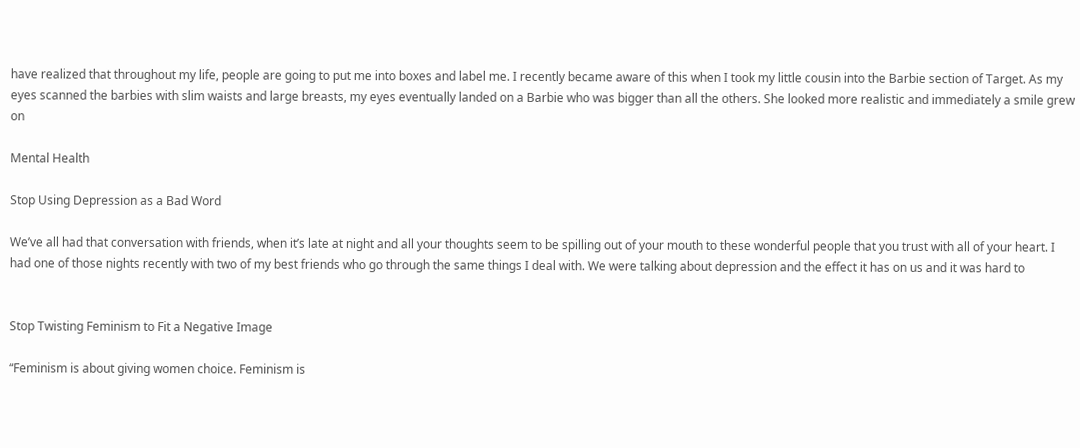have realized that throughout my life, people are going to put me into boxes and label me. I recently became aware of this when I took my little cousin into the Barbie section of Target. As my eyes scanned the barbies with slim waists and large breasts, my eyes eventually landed on a Barbie who was bigger than all the others. She looked more realistic and immediately a smile grew on

Mental Health

Stop Using Depression as a Bad Word

We’ve all had that conversation with friends, when it’s late at night and all your thoughts seem to be spilling out of your mouth to these wonderful people that you trust with all of your heart. I had one of those nights recently with two of my best friends who go through the same things I deal with. We were talking about depression and the effect it has on us and it was hard to


Stop Twisting Feminism to Fit a Negative Image

“Feminism is about giving women choice. Feminism is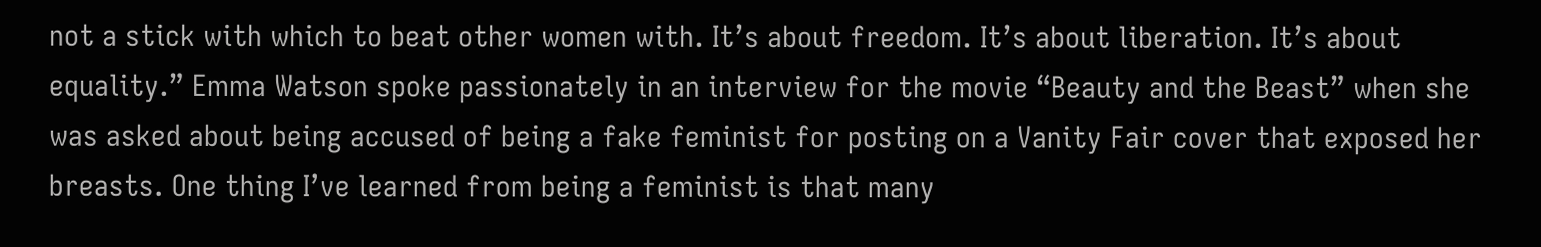not a stick with which to beat other women with. It’s about freedom. It’s about liberation. It’s about equality.” Emma Watson spoke passionately in an interview for the movie “Beauty and the Beast” when she was asked about being accused of being a fake feminist for posting on a Vanity Fair cover that exposed her breasts. One thing I’ve learned from being a feminist is that many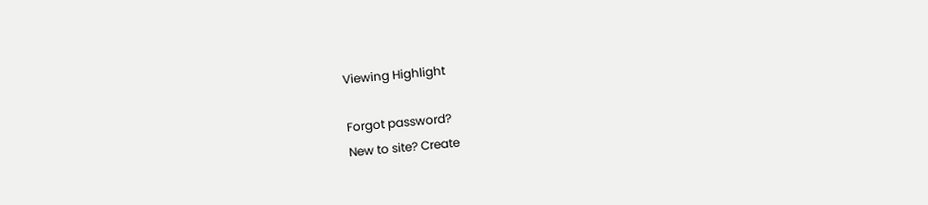Viewing Highlight

Forgot password?
New to site? Create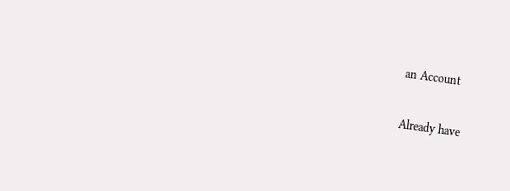an Account

Already have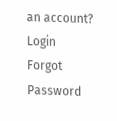an account? Login
Forgot Password